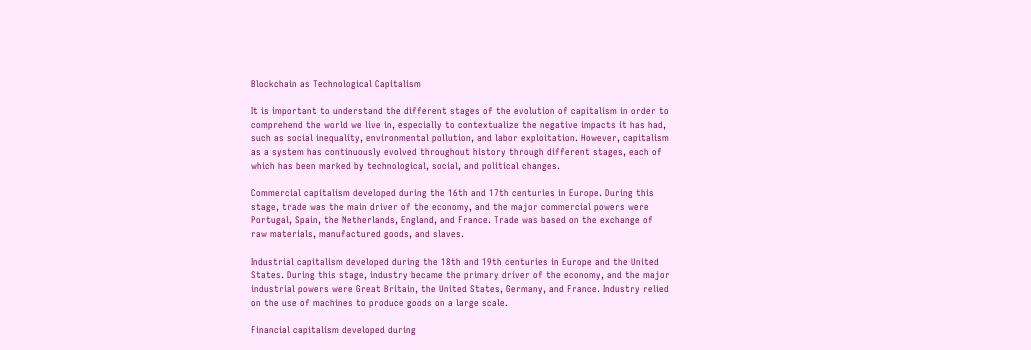Blockchain as Technological Capitalism

It is important to understand the different stages of the evolution of capitalism in order to comprehend the world we live in, especially to contextualize the negative impacts it has had, such as social inequality, environmental pollution, and labor exploitation. However, capitalism as a system has continuously evolved throughout history through different stages, each of which has been marked by technological, social, and political changes.

Commercial capitalism developed during the 16th and 17th centuries in Europe. During this stage, trade was the main driver of the economy, and the major commercial powers were Portugal, Spain, the Netherlands, England, and France. Trade was based on the exchange of raw materials, manufactured goods, and slaves.

Industrial capitalism developed during the 18th and 19th centuries in Europe and the United States. During this stage, industry became the primary driver of the economy, and the major industrial powers were Great Britain, the United States, Germany, and France. Industry relied on the use of machines to produce goods on a large scale.

Financial capitalism developed during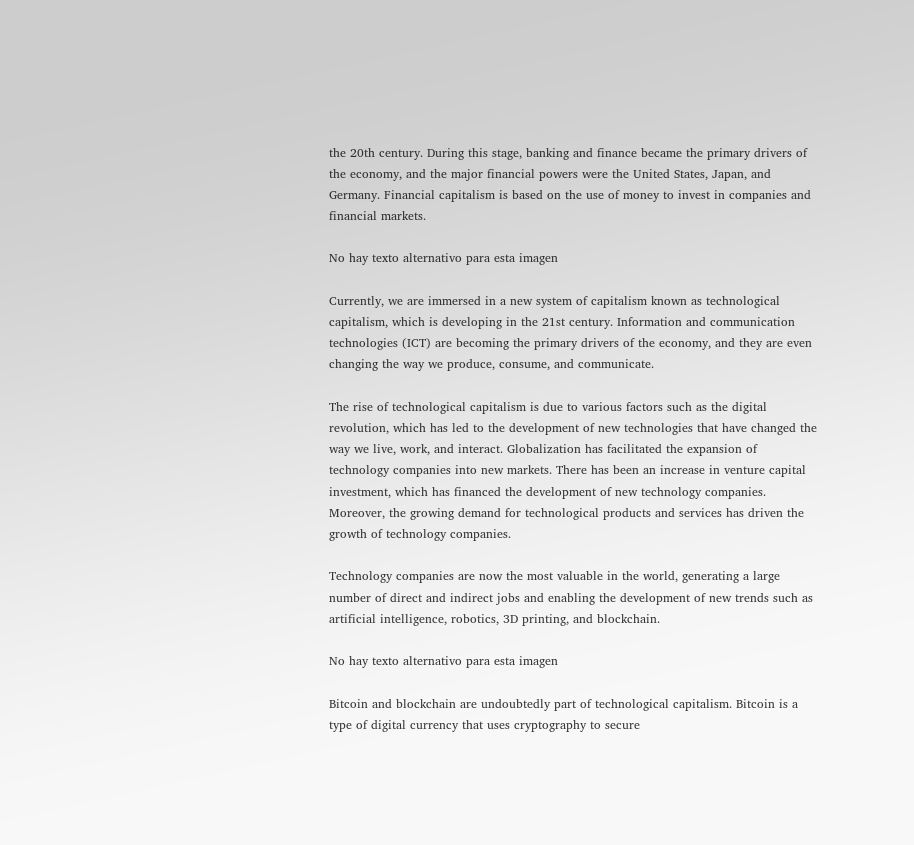the 20th century. During this stage, banking and finance became the primary drivers of the economy, and the major financial powers were the United States, Japan, and Germany. Financial capitalism is based on the use of money to invest in companies and financial markets.

No hay texto alternativo para esta imagen

Currently, we are immersed in a new system of capitalism known as technological capitalism, which is developing in the 21st century. Information and communication technologies (ICT) are becoming the primary drivers of the economy, and they are even changing the way we produce, consume, and communicate.

The rise of technological capitalism is due to various factors such as the digital revolution, which has led to the development of new technologies that have changed the way we live, work, and interact. Globalization has facilitated the expansion of technology companies into new markets. There has been an increase in venture capital investment, which has financed the development of new technology companies. Moreover, the growing demand for technological products and services has driven the growth of technology companies.

Technology companies are now the most valuable in the world, generating a large number of direct and indirect jobs and enabling the development of new trends such as artificial intelligence, robotics, 3D printing, and blockchain.

No hay texto alternativo para esta imagen

Bitcoin and blockchain are undoubtedly part of technological capitalism. Bitcoin is a type of digital currency that uses cryptography to secure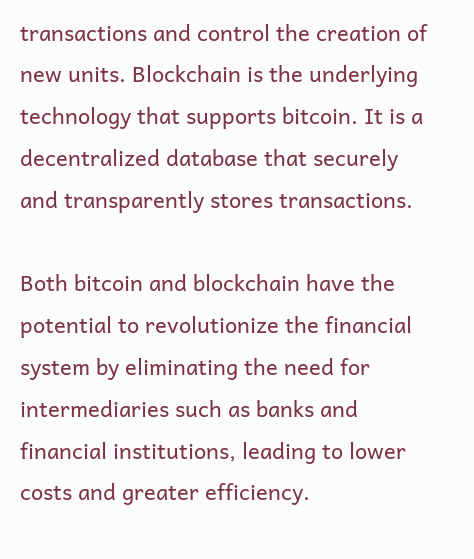transactions and control the creation of new units. Blockchain is the underlying technology that supports bitcoin. It is a decentralized database that securely and transparently stores transactions.

Both bitcoin and blockchain have the potential to revolutionize the financial system by eliminating the need for intermediaries such as banks and financial institutions, leading to lower costs and greater efficiency.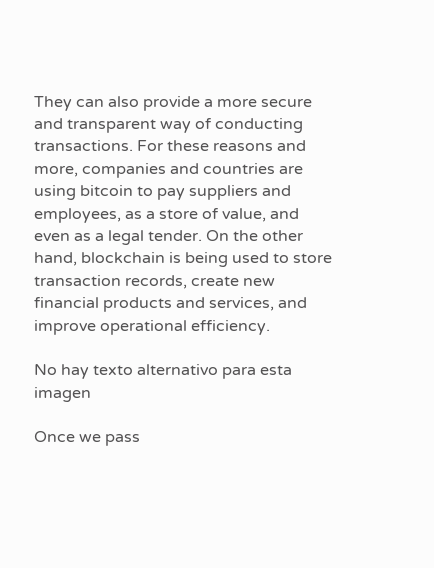They can also provide a more secure and transparent way of conducting transactions. For these reasons and more, companies and countries are using bitcoin to pay suppliers and employees, as a store of value, and even as a legal tender. On the other hand, blockchain is being used to store transaction records, create new financial products and services, and improve operational efficiency.

No hay texto alternativo para esta imagen

Once we pass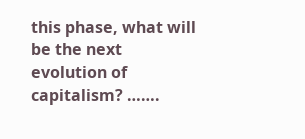this phase, what will be the next evolution of capitalism? …….